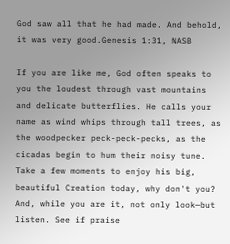God saw all that he had made. And behold, it was very good.Genesis 1:31, NASB

If you are like me, God often speaks to you the loudest through vast mountains and delicate butterflies. He calls your name as wind whips through tall trees, as the woodpecker peck-peck-pecks, as the cicadas begin to hum their noisy tune. Take a few moments to enjoy his big, beautiful Creation today, why don't you? And, while you are it, not only look—but listen. See if praise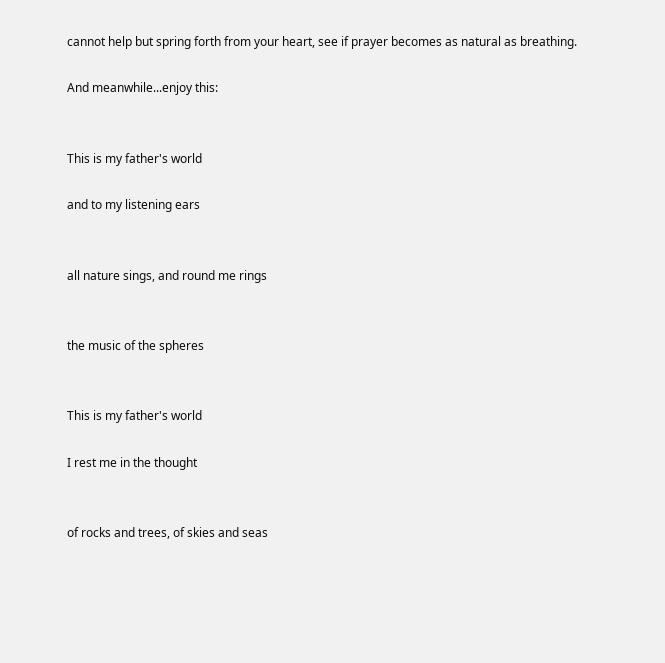cannot help but spring forth from your heart, see if prayer becomes as natural as breathing.

And meanwhile...enjoy this:


This is my father's world

and to my listening ears


all nature sings, and round me rings


the music of the spheres


This is my father's world

I rest me in the thought


of rocks and trees, of skies and seas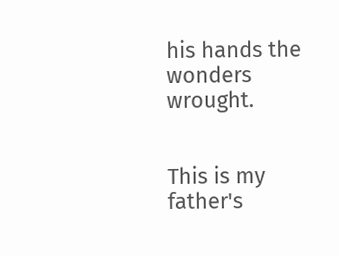his hands the wonders wrought.


This is my father's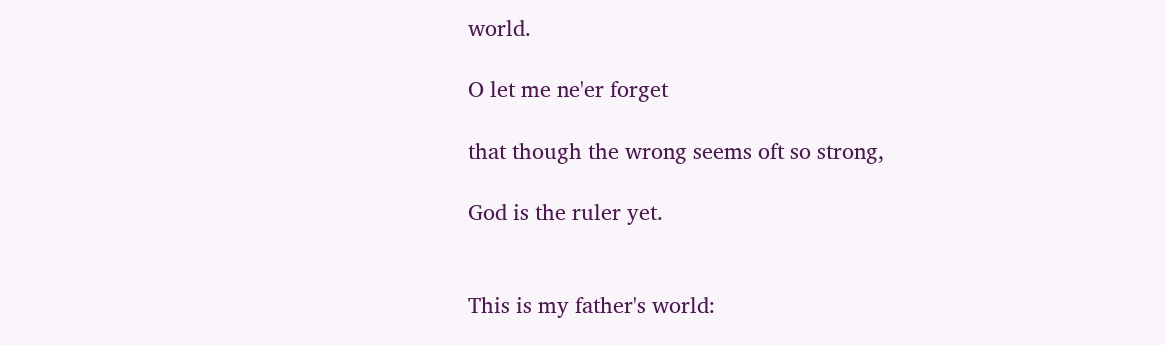world.

O let me ne'er forget

that though the wrong seems oft so strong,

God is the ruler yet.


This is my father's world: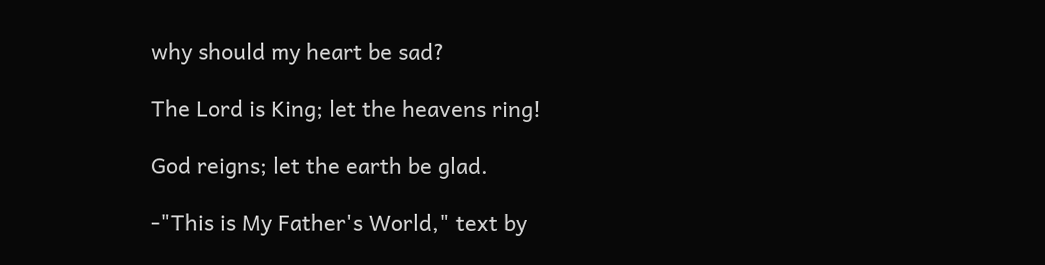why should my heart be sad?

The Lord is King; let the heavens ring!

God reigns; let the earth be glad.

-"This is My Father's World," text by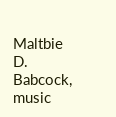Maltbie D. Babcock, music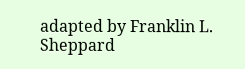adapted by Franklin L. Sheppard